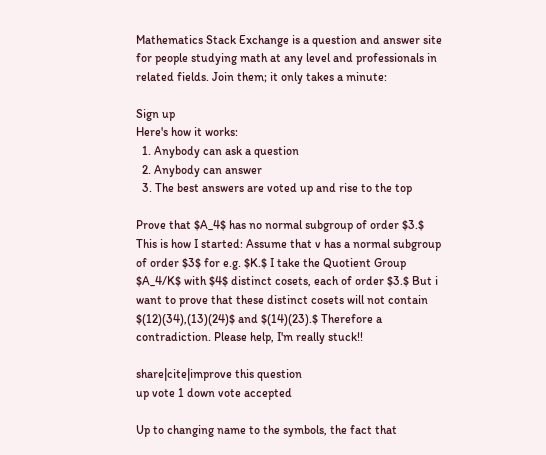Mathematics Stack Exchange is a question and answer site for people studying math at any level and professionals in related fields. Join them; it only takes a minute:

Sign up
Here's how it works:
  1. Anybody can ask a question
  2. Anybody can answer
  3. The best answers are voted up and rise to the top

Prove that $A_4$ has no normal subgroup of order $3.$ This is how I started: Assume that v has a normal subgroup of order $3$ for e.g. $K.$ I take the Quotient Group $A_4/K$ with $4$ distinct cosets, each of order $3.$ But i want to prove that these distinct cosets will not contain $(12)(34),(13)(24)$ and $(14)(23).$ Therefore a contradiction. Please help, I'm really stuck!!

share|cite|improve this question
up vote 1 down vote accepted

Up to changing name to the symbols, the fact that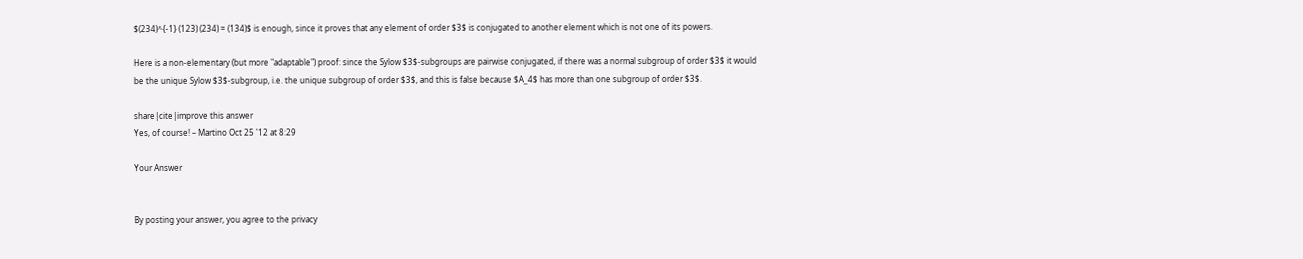$(234)^{-1} (123) (234) = (134)$ is enough, since it proves that any element of order $3$ is conjugated to another element which is not one of its powers.

Here is a non-elementary (but more "adaptable") proof: since the Sylow $3$-subgroups are pairwise conjugated, if there was a normal subgroup of order $3$ it would be the unique Sylow $3$-subgroup, i.e. the unique subgroup of order $3$, and this is false because $A_4$ has more than one subgroup of order $3$.

share|cite|improve this answer
Yes, of course! – Martino Oct 25 '12 at 8:29

Your Answer


By posting your answer, you agree to the privacy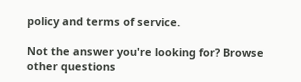policy and terms of service.

Not the answer you're looking for? Browse other questions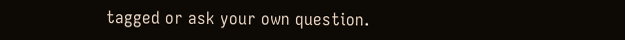tagged or ask your own question.